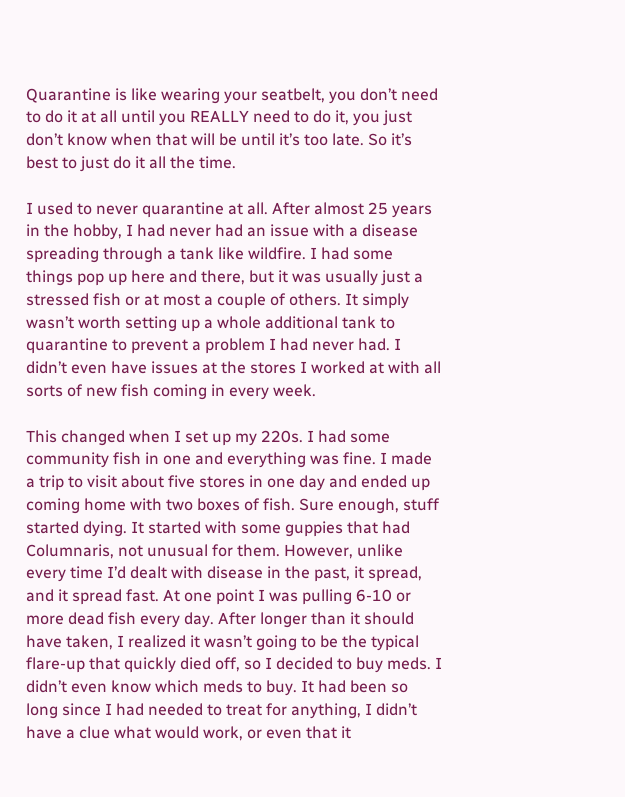Quarantine is like wearing your seatbelt, you don’t need to do it at all until you REALLY need to do it, you just don’t know when that will be until it’s too late. So it’s best to just do it all the time.

I used to never quarantine at all. After almost 25 years in the hobby, I had never had an issue with a disease spreading through a tank like wildfire. I had some things pop up here and there, but it was usually just a stressed fish or at most a couple of others. It simply wasn’t worth setting up a whole additional tank to quarantine to prevent a problem I had never had. I didn’t even have issues at the stores I worked at with all sorts of new fish coming in every week.

This changed when I set up my 220s. I had some community fish in one and everything was fine. I made a trip to visit about five stores in one day and ended up coming home with two boxes of fish. Sure enough, stuff started dying. It started with some guppies that had Columnaris, not unusual for them. However, unlike every time I’d dealt with disease in the past, it spread, and it spread fast. At one point I was pulling 6-10 or more dead fish every day. After longer than it should have taken, I realized it wasn’t going to be the typical flare-up that quickly died off, so I decided to buy meds. I didn’t even know which meds to buy. It had been so long since I had needed to treat for anything, I didn’t have a clue what would work, or even that it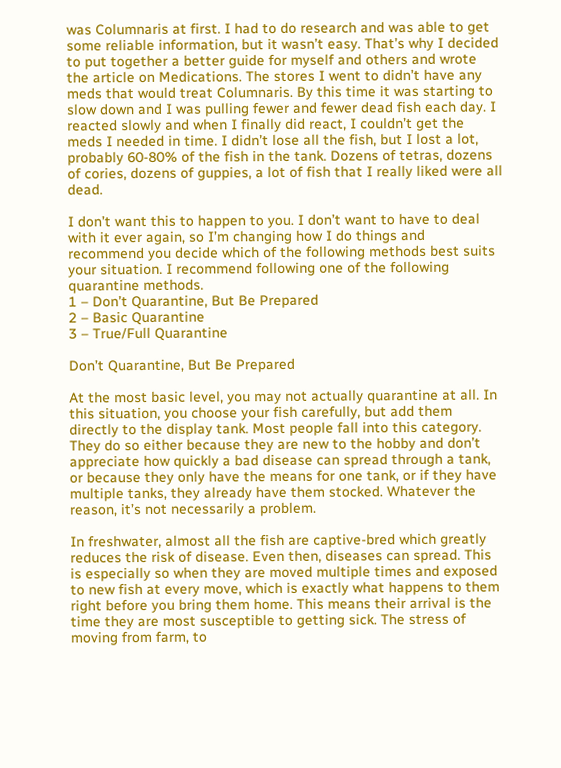was Columnaris at first. I had to do research and was able to get some reliable information, but it wasn’t easy. That’s why I decided to put together a better guide for myself and others and wrote the article on Medications. The stores I went to didn’t have any meds that would treat Columnaris. By this time it was starting to slow down and I was pulling fewer and fewer dead fish each day. I reacted slowly and when I finally did react, I couldn’t get the meds I needed in time. I didn’t lose all the fish, but I lost a lot, probably 60-80% of the fish in the tank. Dozens of tetras, dozens of cories, dozens of guppies, a lot of fish that I really liked were all dead.

I don’t want this to happen to you. I don’t want to have to deal with it ever again, so I’m changing how I do things and recommend you decide which of the following methods best suits your situation. I recommend following one of the following quarantine methods.
1 – Don’t Quarantine, But Be Prepared
2 – Basic Quarantine
3 – True/Full Quarantine

Don’t Quarantine, But Be Prepared

At the most basic level, you may not actually quarantine at all. In this situation, you choose your fish carefully, but add them directly to the display tank. Most people fall into this category. They do so either because they are new to the hobby and don’t appreciate how quickly a bad disease can spread through a tank, or because they only have the means for one tank, or if they have multiple tanks, they already have them stocked. Whatever the reason, it’s not necessarily a problem.

In freshwater, almost all the fish are captive-bred which greatly reduces the risk of disease. Even then, diseases can spread. This is especially so when they are moved multiple times and exposed to new fish at every move, which is exactly what happens to them right before you bring them home. This means their arrival is the time they are most susceptible to getting sick. The stress of moving from farm, to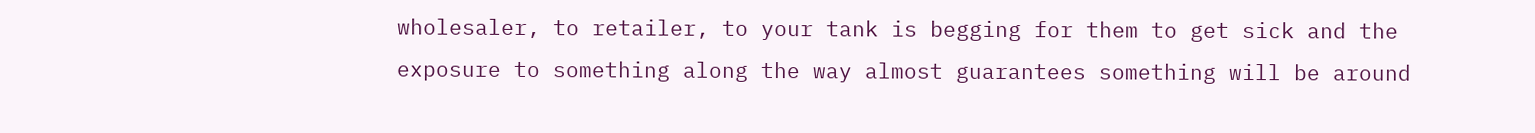wholesaler, to retailer, to your tank is begging for them to get sick and the exposure to something along the way almost guarantees something will be around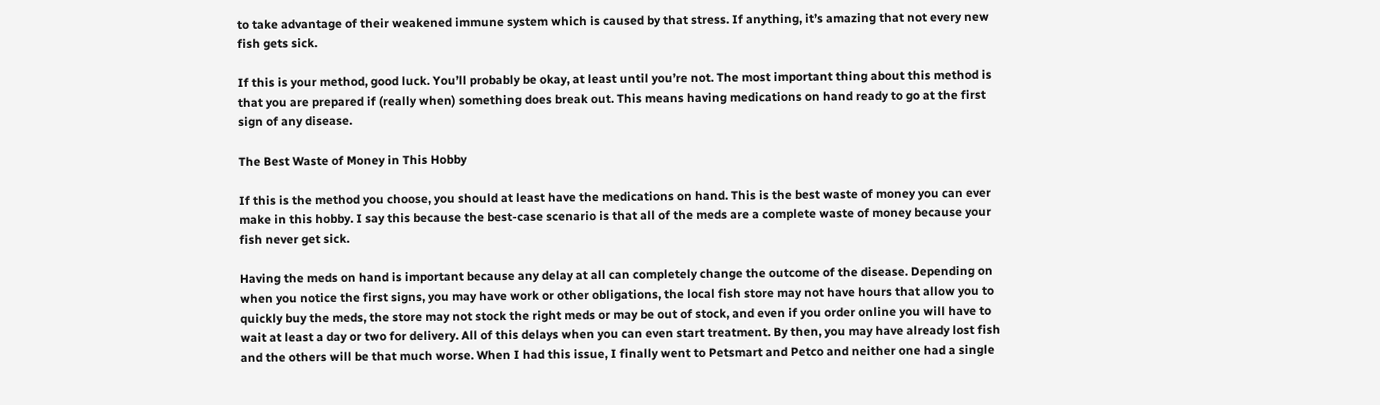to take advantage of their weakened immune system which is caused by that stress. If anything, it’s amazing that not every new fish gets sick.

If this is your method, good luck. You’ll probably be okay, at least until you’re not. The most important thing about this method is that you are prepared if (really when) something does break out. This means having medications on hand ready to go at the first sign of any disease.

The Best Waste of Money in This Hobby

If this is the method you choose, you should at least have the medications on hand. This is the best waste of money you can ever make in this hobby. I say this because the best-case scenario is that all of the meds are a complete waste of money because your fish never get sick.

Having the meds on hand is important because any delay at all can completely change the outcome of the disease. Depending on when you notice the first signs, you may have work or other obligations, the local fish store may not have hours that allow you to quickly buy the meds, the store may not stock the right meds or may be out of stock, and even if you order online you will have to wait at least a day or two for delivery. All of this delays when you can even start treatment. By then, you may have already lost fish and the others will be that much worse. When I had this issue, I finally went to Petsmart and Petco and neither one had a single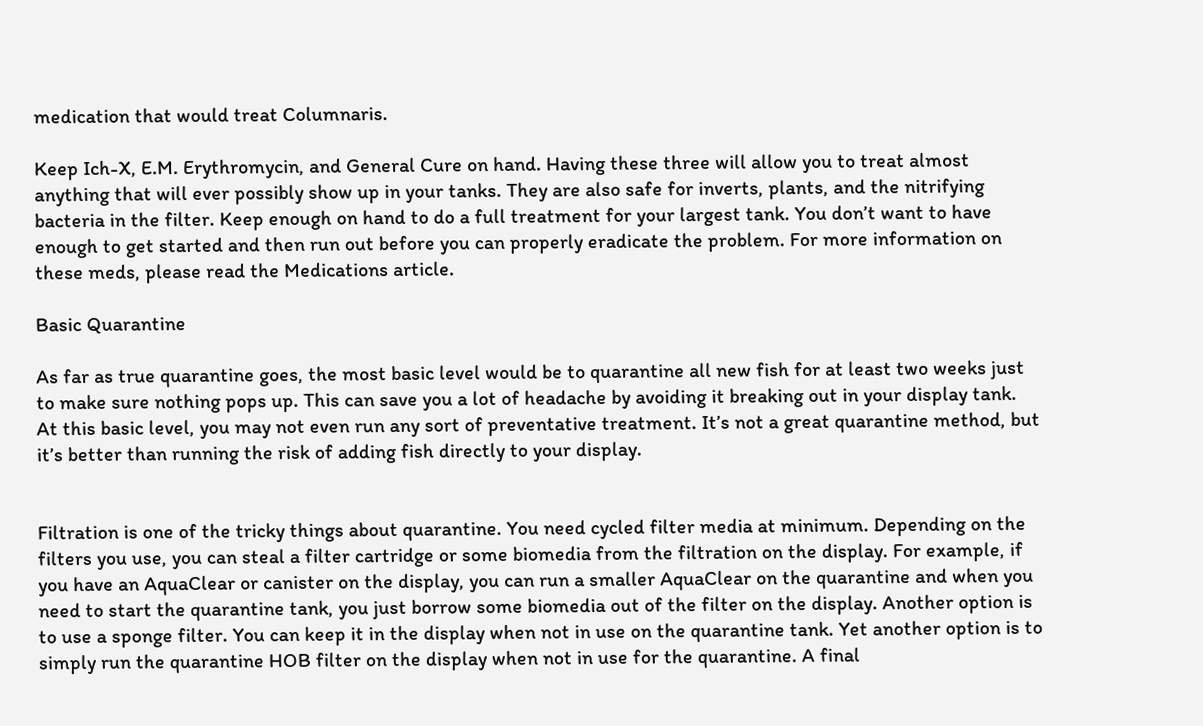medication that would treat Columnaris.

Keep Ich-X, E.M. Erythromycin, and General Cure on hand. Having these three will allow you to treat almost anything that will ever possibly show up in your tanks. They are also safe for inverts, plants, and the nitrifying bacteria in the filter. Keep enough on hand to do a full treatment for your largest tank. You don’t want to have enough to get started and then run out before you can properly eradicate the problem. For more information on these meds, please read the Medications article.

Basic Quarantine

As far as true quarantine goes, the most basic level would be to quarantine all new fish for at least two weeks just to make sure nothing pops up. This can save you a lot of headache by avoiding it breaking out in your display tank. At this basic level, you may not even run any sort of preventative treatment. It’s not a great quarantine method, but it’s better than running the risk of adding fish directly to your display.


Filtration is one of the tricky things about quarantine. You need cycled filter media at minimum. Depending on the filters you use, you can steal a filter cartridge or some biomedia from the filtration on the display. For example, if you have an AquaClear or canister on the display, you can run a smaller AquaClear on the quarantine and when you need to start the quarantine tank, you just borrow some biomedia out of the filter on the display. Another option is to use a sponge filter. You can keep it in the display when not in use on the quarantine tank. Yet another option is to simply run the quarantine HOB filter on the display when not in use for the quarantine. A final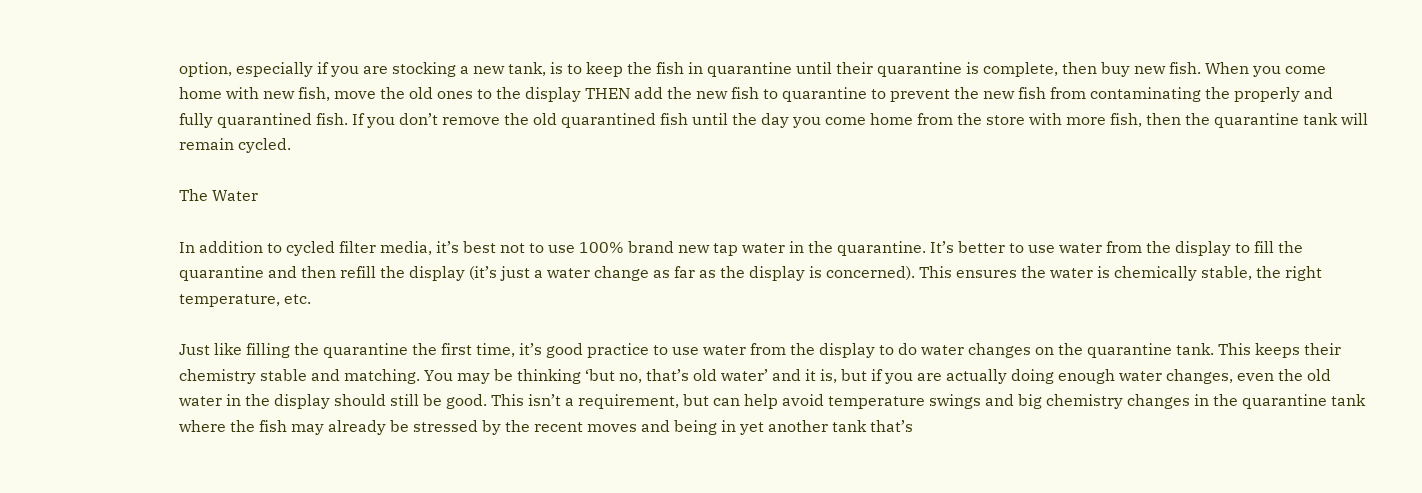option, especially if you are stocking a new tank, is to keep the fish in quarantine until their quarantine is complete, then buy new fish. When you come home with new fish, move the old ones to the display THEN add the new fish to quarantine to prevent the new fish from contaminating the properly and fully quarantined fish. If you don’t remove the old quarantined fish until the day you come home from the store with more fish, then the quarantine tank will remain cycled.

The Water

In addition to cycled filter media, it’s best not to use 100% brand new tap water in the quarantine. It’s better to use water from the display to fill the quarantine and then refill the display (it’s just a water change as far as the display is concerned). This ensures the water is chemically stable, the right temperature, etc.

Just like filling the quarantine the first time, it’s good practice to use water from the display to do water changes on the quarantine tank. This keeps their chemistry stable and matching. You may be thinking ‘but no, that’s old water’ and it is, but if you are actually doing enough water changes, even the old water in the display should still be good. This isn’t a requirement, but can help avoid temperature swings and big chemistry changes in the quarantine tank where the fish may already be stressed by the recent moves and being in yet another tank that’s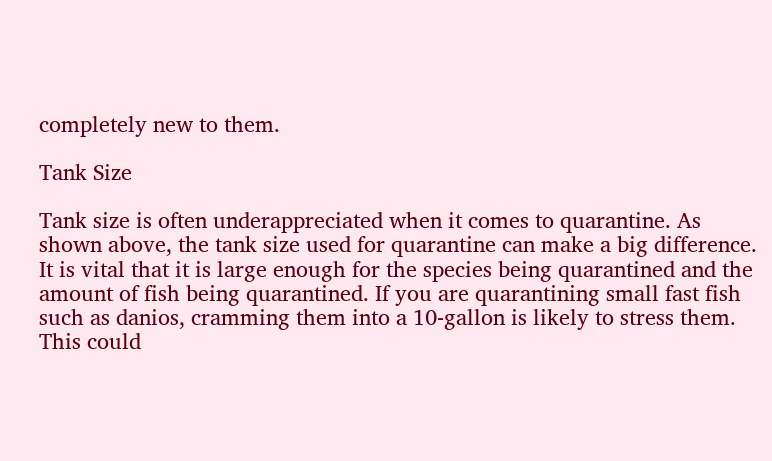completely new to them.

Tank Size

Tank size is often underappreciated when it comes to quarantine. As shown above, the tank size used for quarantine can make a big difference. It is vital that it is large enough for the species being quarantined and the amount of fish being quarantined. If you are quarantining small fast fish such as danios, cramming them into a 10-gallon is likely to stress them. This could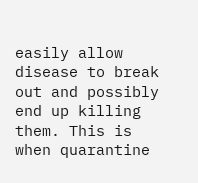easily allow disease to break out and possibly end up killing them. This is when quarantine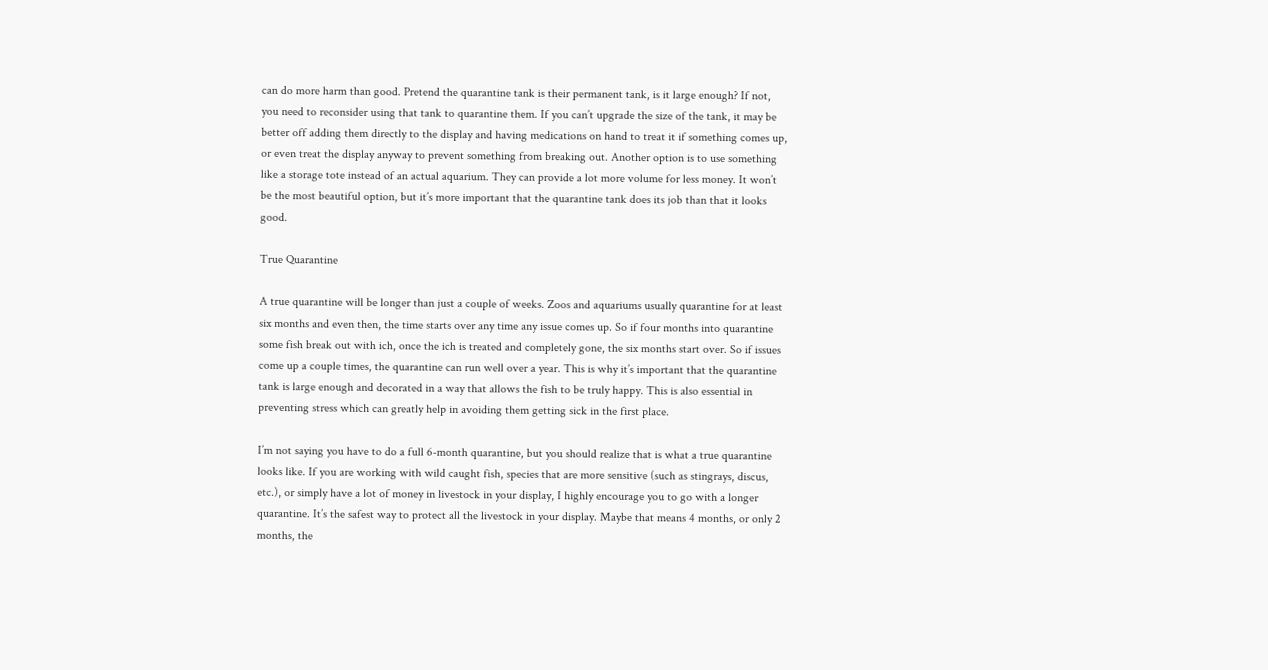can do more harm than good. Pretend the quarantine tank is their permanent tank, is it large enough? If not, you need to reconsider using that tank to quarantine them. If you can’t upgrade the size of the tank, it may be better off adding them directly to the display and having medications on hand to treat it if something comes up, or even treat the display anyway to prevent something from breaking out. Another option is to use something like a storage tote instead of an actual aquarium. They can provide a lot more volume for less money. It won’t be the most beautiful option, but it’s more important that the quarantine tank does its job than that it looks good.

True Quarantine

A true quarantine will be longer than just a couple of weeks. Zoos and aquariums usually quarantine for at least six months and even then, the time starts over any time any issue comes up. So if four months into quarantine some fish break out with ich, once the ich is treated and completely gone, the six months start over. So if issues come up a couple times, the quarantine can run well over a year. This is why it’s important that the quarantine tank is large enough and decorated in a way that allows the fish to be truly happy. This is also essential in preventing stress which can greatly help in avoiding them getting sick in the first place.

I’m not saying you have to do a full 6-month quarantine, but you should realize that is what a true quarantine looks like. If you are working with wild caught fish, species that are more sensitive (such as stingrays, discus, etc.), or simply have a lot of money in livestock in your display, I highly encourage you to go with a longer quarantine. It’s the safest way to protect all the livestock in your display. Maybe that means 4 months, or only 2 months, the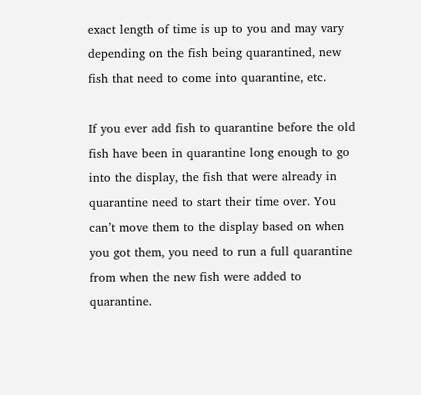exact length of time is up to you and may vary depending on the fish being quarantined, new fish that need to come into quarantine, etc.

If you ever add fish to quarantine before the old fish have been in quarantine long enough to go into the display, the fish that were already in quarantine need to start their time over. You can’t move them to the display based on when you got them, you need to run a full quarantine from when the new fish were added to quarantine.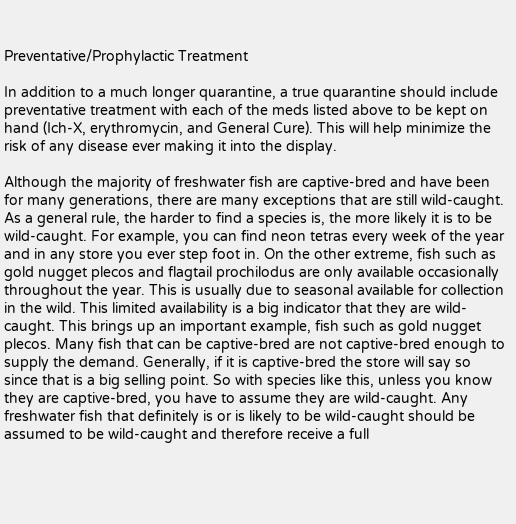Preventative/Prophylactic Treatment

In addition to a much longer quarantine, a true quarantine should include preventative treatment with each of the meds listed above to be kept on hand (Ich-X, erythromycin, and General Cure). This will help minimize the risk of any disease ever making it into the display.

Although the majority of freshwater fish are captive-bred and have been for many generations, there are many exceptions that are still wild-caught. As a general rule, the harder to find a species is, the more likely it is to be wild-caught. For example, you can find neon tetras every week of the year and in any store you ever step foot in. On the other extreme, fish such as gold nugget plecos and flagtail prochilodus are only available occasionally throughout the year. This is usually due to seasonal available for collection in the wild. This limited availability is a big indicator that they are wild-caught. This brings up an important example, fish such as gold nugget plecos. Many fish that can be captive-bred are not captive-bred enough to supply the demand. Generally, if it is captive-bred the store will say so since that is a big selling point. So with species like this, unless you know they are captive-bred, you have to assume they are wild-caught. Any freshwater fish that definitely is or is likely to be wild-caught should be assumed to be wild-caught and therefore receive a full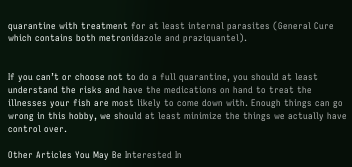quarantine with treatment for at least internal parasites (General Cure which contains both metronidazole and praziquantel).


If you can’t or choose not to do a full quarantine, you should at least understand the risks and have the medications on hand to treat the illnesses your fish are most likely to come down with. Enough things can go wrong in this hobby, we should at least minimize the things we actually have control over.

Other Articles You May Be Interested In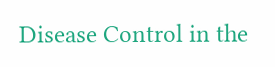Disease Control in the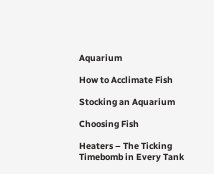Aquarium

How to Acclimate Fish

Stocking an Aquarium

Choosing Fish

Heaters – The Ticking Timebomb in Every Tank